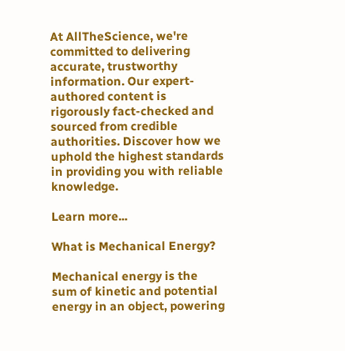At AllTheScience, we're committed to delivering accurate, trustworthy information. Our expert-authored content is rigorously fact-checked and sourced from credible authorities. Discover how we uphold the highest standards in providing you with reliable knowledge.

Learn more...

What is Mechanical Energy?

Mechanical energy is the sum of kinetic and potential energy in an object, powering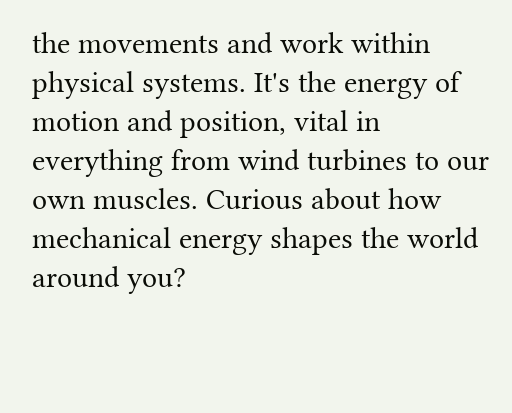the movements and work within physical systems. It's the energy of motion and position, vital in everything from wind turbines to our own muscles. Curious about how mechanical energy shapes the world around you?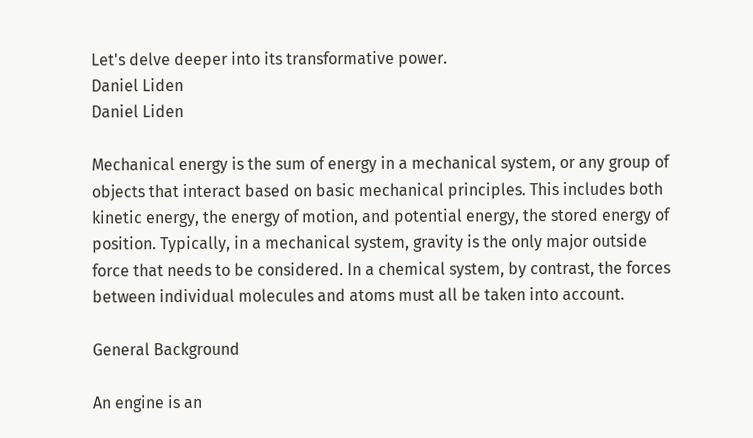Let's delve deeper into its transformative power.
Daniel Liden
Daniel Liden

Mechanical energy is the sum of energy in a mechanical system, or any group of objects that interact based on basic mechanical principles. This includes both kinetic energy, the energy of motion, and potential energy, the stored energy of position. Typically, in a mechanical system, gravity is the only major outside force that needs to be considered. In a chemical system, by contrast, the forces between individual molecules and atoms must all be taken into account.

General Background

An engine is an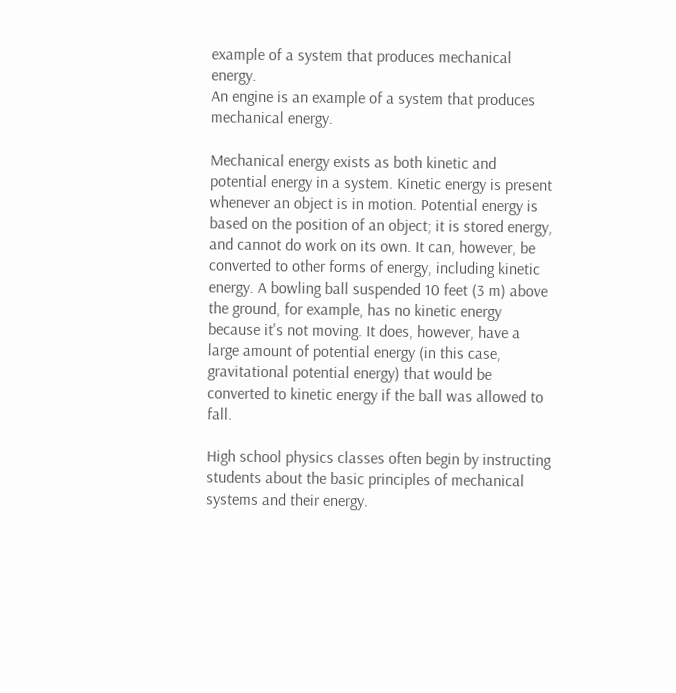example of a system that produces mechanical energy.
An engine is an example of a system that produces mechanical energy.

Mechanical energy exists as both kinetic and potential energy in a system. Kinetic energy is present whenever an object is in motion. Potential energy is based on the position of an object; it is stored energy, and cannot do work on its own. It can, however, be converted to other forms of energy, including kinetic energy. A bowling ball suspended 10 feet (3 m) above the ground, for example, has no kinetic energy because it's not moving. It does, however, have a large amount of potential energy (in this case, gravitational potential energy) that would be converted to kinetic energy if the ball was allowed to fall.

High school physics classes often begin by instructing students about the basic principles of mechanical systems and their energy.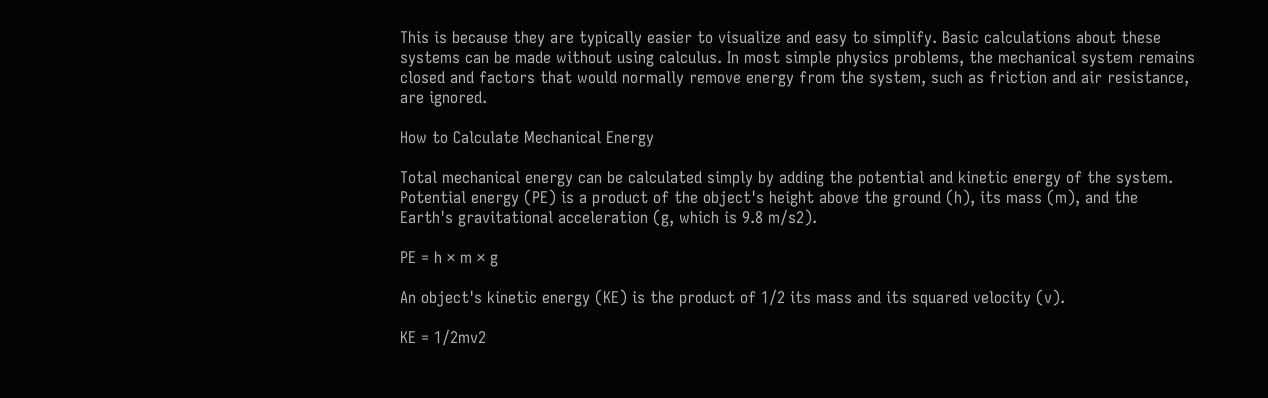This is because they are typically easier to visualize and easy to simplify. Basic calculations about these systems can be made without using calculus. In most simple physics problems, the mechanical system remains closed and factors that would normally remove energy from the system, such as friction and air resistance, are ignored.

How to Calculate Mechanical Energy

Total mechanical energy can be calculated simply by adding the potential and kinetic energy of the system. Potential energy (PE) is a product of the object's height above the ground (h), its mass (m), and the Earth's gravitational acceleration (g, which is 9.8 m/s2).

PE = h × m × g

An object's kinetic energy (KE) is the product of 1/2 its mass and its squared velocity (v).

KE = 1/2mv2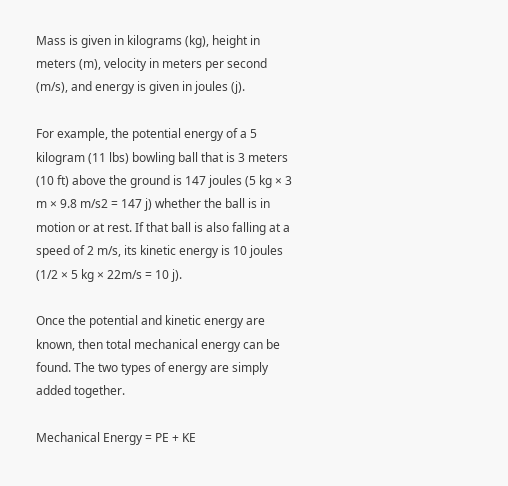Mass is given in kilograms (kg), height in meters (m), velocity in meters per second (m/s), and energy is given in joules (j).

For example, the potential energy of a 5 kilogram (11 lbs) bowling ball that is 3 meters (10 ft) above the ground is 147 joules (5 kg × 3 m × 9.8 m/s2 = 147 j) whether the ball is in motion or at rest. If that ball is also falling at a speed of 2 m/s, its kinetic energy is 10 joules (1/2 × 5 kg × 22m/s = 10 j).

Once the potential and kinetic energy are known, then total mechanical energy can be found. The two types of energy are simply added together.

Mechanical Energy = PE + KE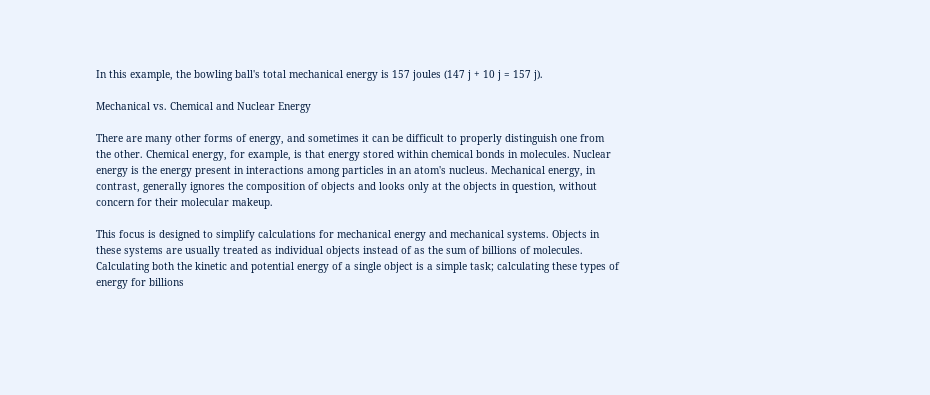In this example, the bowling ball's total mechanical energy is 157 joules (147 j + 10 j = 157 j).

Mechanical vs. Chemical and Nuclear Energy

There are many other forms of energy, and sometimes it can be difficult to properly distinguish one from the other. Chemical energy, for example, is that energy stored within chemical bonds in molecules. Nuclear energy is the energy present in interactions among particles in an atom's nucleus. Mechanical energy, in contrast, generally ignores the composition of objects and looks only at the objects in question, without concern for their molecular makeup.

This focus is designed to simplify calculations for mechanical energy and mechanical systems. Objects in these systems are usually treated as individual objects instead of as the sum of billions of molecules. Calculating both the kinetic and potential energy of a single object is a simple task; calculating these types of energy for billions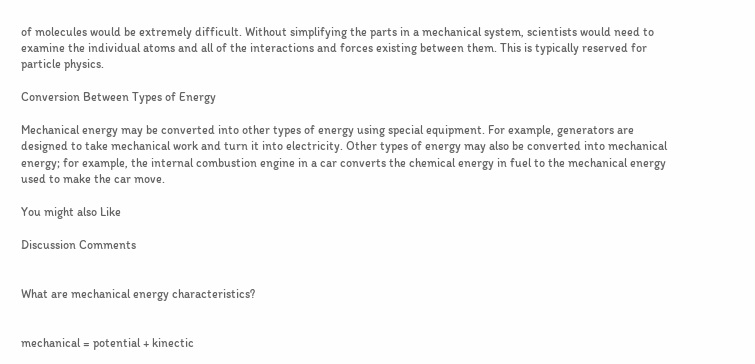of molecules would be extremely difficult. Without simplifying the parts in a mechanical system, scientists would need to examine the individual atoms and all of the interactions and forces existing between them. This is typically reserved for particle physics.

Conversion Between Types of Energy

Mechanical energy may be converted into other types of energy using special equipment. For example, generators are designed to take mechanical work and turn it into electricity. Other types of energy may also be converted into mechanical energy; for example, the internal combustion engine in a car converts the chemical energy in fuel to the mechanical energy used to make the car move.

You might also Like

Discussion Comments


What are mechanical energy characteristics?


mechanical = potential + kinectic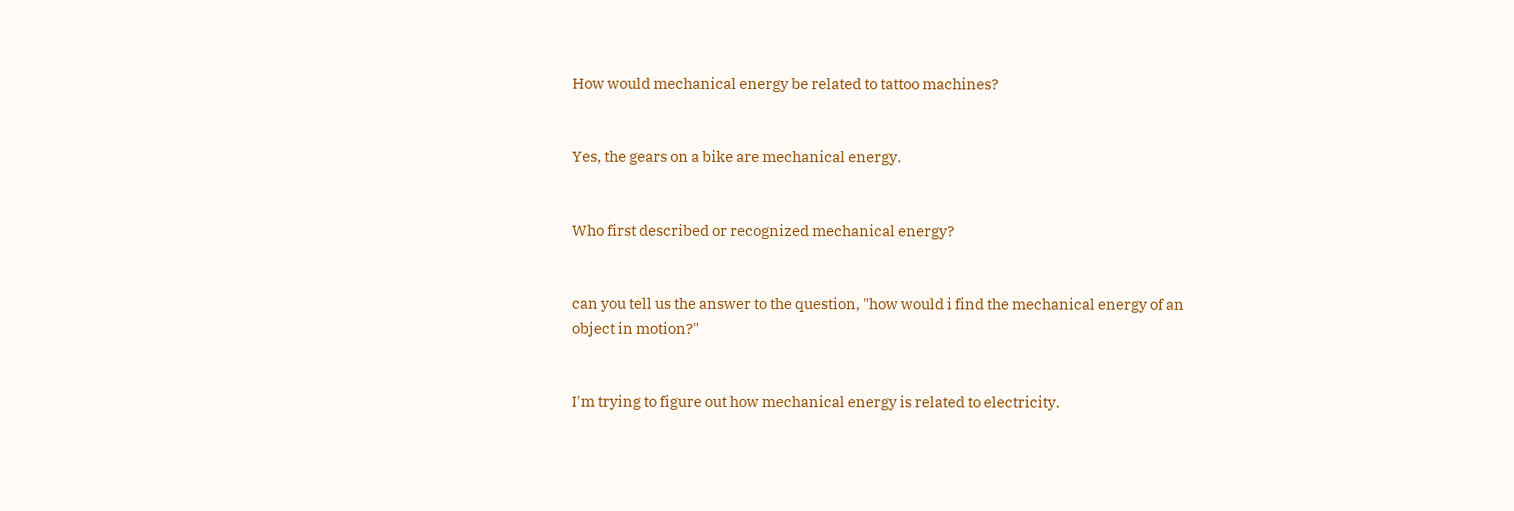How would mechanical energy be related to tattoo machines?


Yes, the gears on a bike are mechanical energy.


Who first described or recognized mechanical energy?


can you tell us the answer to the question, "how would i find the mechanical energy of an object in motion?"


I'm trying to figure out how mechanical energy is related to electricity.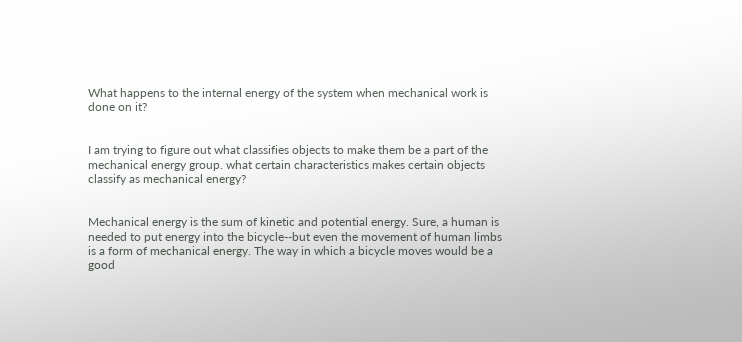What happens to the internal energy of the system when mechanical work is done on it?


I am trying to figure out what classifies objects to make them be a part of the mechanical energy group. what certain characteristics makes certain objects classify as mechanical energy?


Mechanical energy is the sum of kinetic and potential energy. Sure, a human is needed to put energy into the bicycle--but even the movement of human limbs is a form of mechanical energy. The way in which a bicycle moves would be a good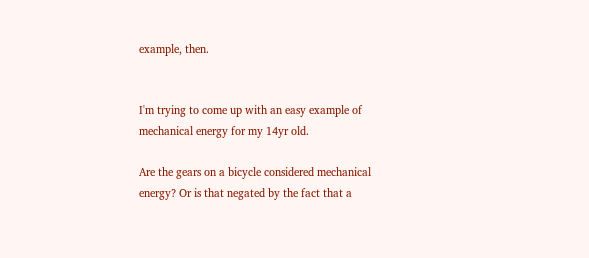example, then.


I'm trying to come up with an easy example of mechanical energy for my 14yr old.

Are the gears on a bicycle considered mechanical energy? Or is that negated by the fact that a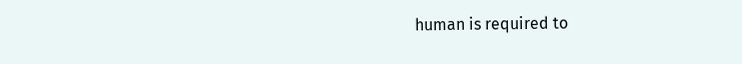human is required to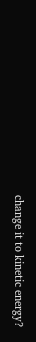change it to kinetic energy?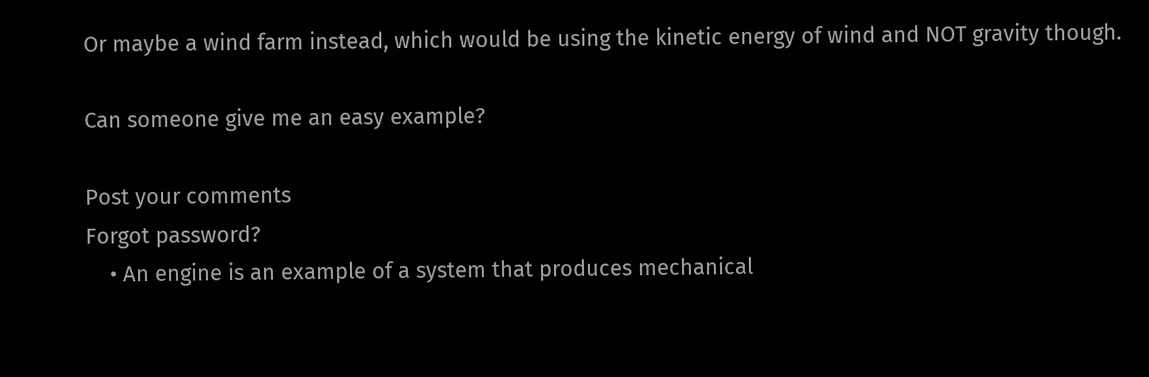Or maybe a wind farm instead, which would be using the kinetic energy of wind and NOT gravity though.

Can someone give me an easy example?

Post your comments
Forgot password?
    • An engine is an example of a system that produces mechanical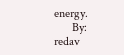energy.
      By: redav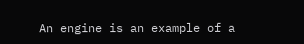An engine is an example of a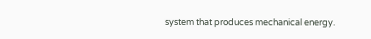system that produces mechanical energy.